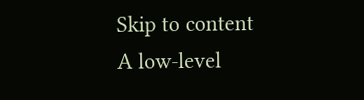Skip to content
A low-level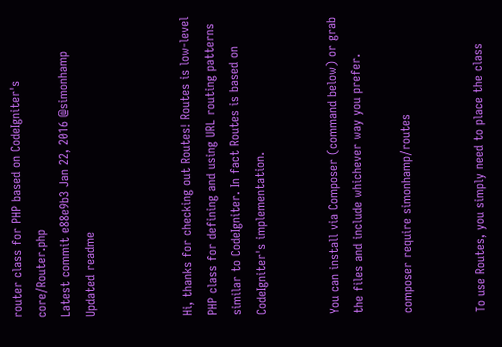router class for PHP based on CodeIgniter's core/Router.php
Latest commit e88e9b3 Jan 22, 2016 @simonhamp Updated readme



Hi, thanks for checking out Routes! Routes is low-level PHP class for defining and using URL routing patterns similar to CodeIgniter. In fact Routes is based on CodeIgniter's implementation.


You can install via Composer (command below) or grab the files and include whichever way you prefer.

composer require simonhamp/routes


To use Routes, you simply need to place the class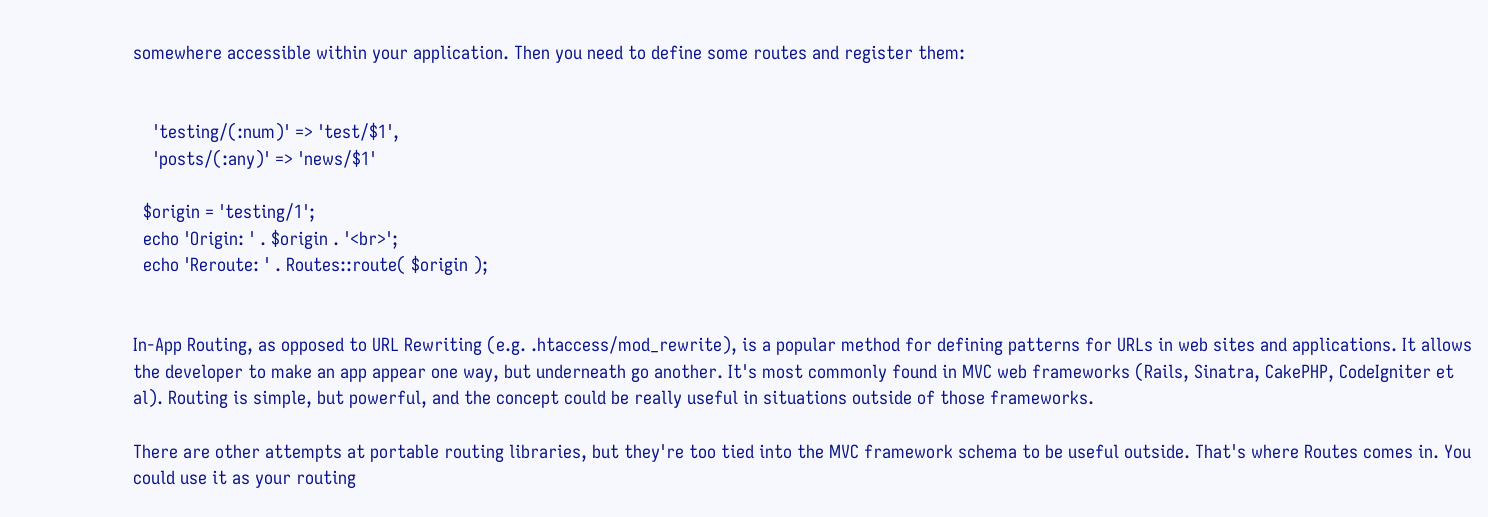somewhere accessible within your application. Then you need to define some routes and register them:


    'testing/(:num)' => 'test/$1',
    'posts/(:any)' => 'news/$1'

  $origin = 'testing/1';
  echo 'Origin: ' . $origin . '<br>';
  echo 'Reroute: ' . Routes::route( $origin );


In-App Routing, as opposed to URL Rewriting (e.g. .htaccess/mod_rewrite), is a popular method for defining patterns for URLs in web sites and applications. It allows the developer to make an app appear one way, but underneath go another. It's most commonly found in MVC web frameworks (Rails, Sinatra, CakePHP, CodeIgniter et al). Routing is simple, but powerful, and the concept could be really useful in situations outside of those frameworks.

There are other attempts at portable routing libraries, but they're too tied into the MVC framework schema to be useful outside. That's where Routes comes in. You could use it as your routing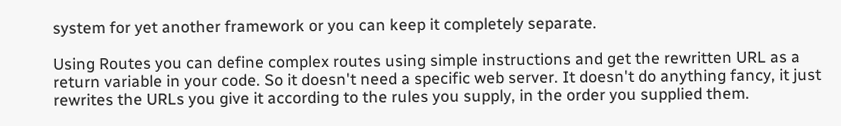system for yet another framework or you can keep it completely separate.

Using Routes you can define complex routes using simple instructions and get the rewritten URL as a return variable in your code. So it doesn't need a specific web server. It doesn't do anything fancy, it just rewrites the URLs you give it according to the rules you supply, in the order you supplied them.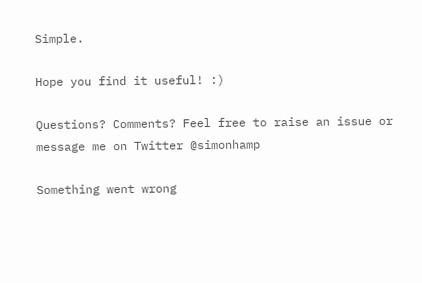Simple.

Hope you find it useful! :)

Questions? Comments? Feel free to raise an issue or message me on Twitter @simonhamp

Something went wrong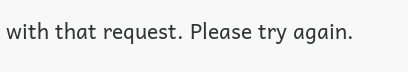with that request. Please try again.